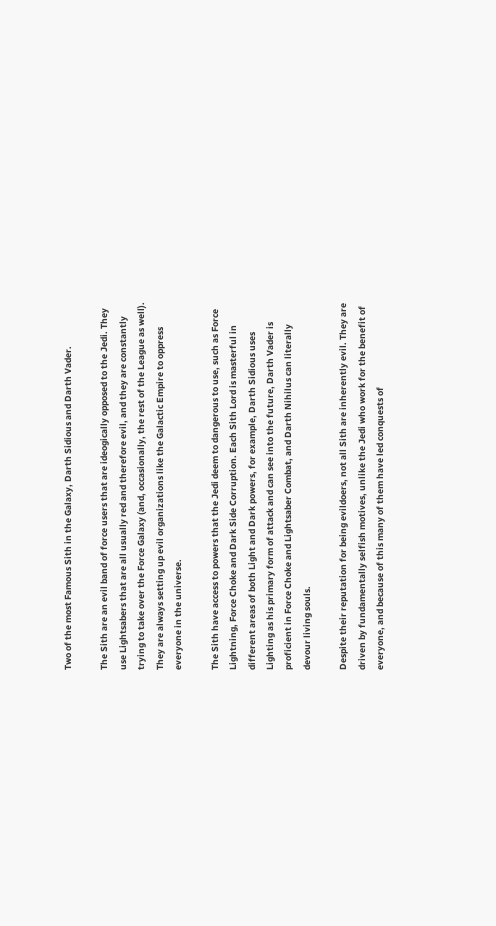Two of the most Famous Sith in the Galaxy, Darth Sidious and Darth Vader.

The Sith are an evil band of force users that are ideogically opposed to the Jedi. They use Lightsabers that are all usually red and therefore evil, and they are constantly trying to take over the Force Galaxy (and, occasionally, the rest of the League as well). They are always setting up evil organizations like the Galactic Empire to oppress everyone in the universe.

The Sith have access to powers that the Jedi deem to dangerous to use, such as Force Lightning, Force Choke and Dark Side Corruption. Each Sith Lord is masterful in different areas of both Light and Dark powers, for example, Darth Sidious uses Lighting as his primary form of attack and can see into the future, Darth Vader is proficient in Force Choke and Lightsaber Combat, and Darth Nihilus can literally devour living souls.

Despite their reputation for being evildoers, not all Sith are inherently evil. They are driven by fundamentally selfish motives, unlike the Jedi who work for the benefit of everyone, and because of this many of them have led conquests of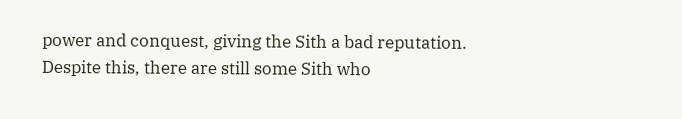power and conquest, giving the Sith a bad reputation. Despite this, there are still some Sith who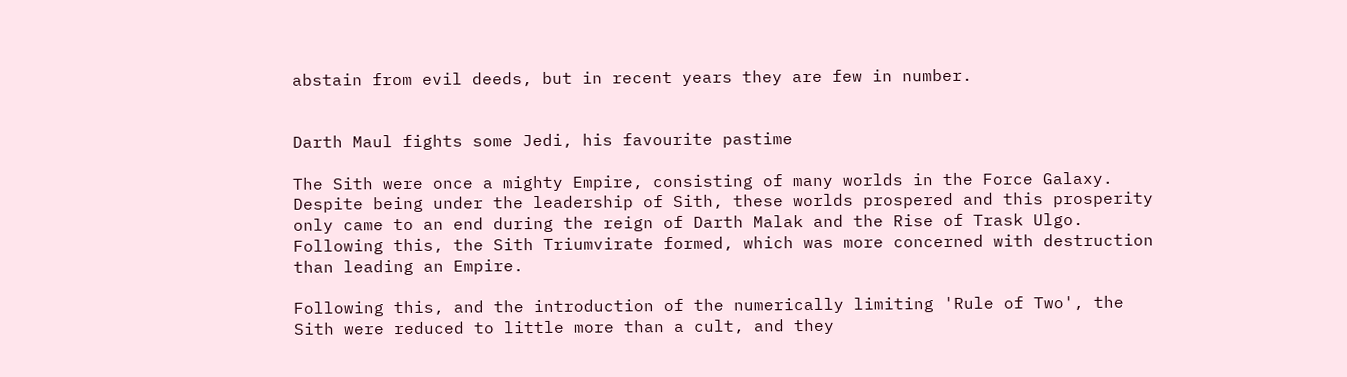abstain from evil deeds, but in recent years they are few in number.


Darth Maul fights some Jedi, his favourite pastime

The Sith were once a mighty Empire, consisting of many worlds in the Force Galaxy. Despite being under the leadership of Sith, these worlds prospered and this prosperity only came to an end during the reign of Darth Malak and the Rise of Trask Ulgo. Following this, the Sith Triumvirate formed, which was more concerned with destruction than leading an Empire.

Following this, and the introduction of the numerically limiting 'Rule of Two', the Sith were reduced to little more than a cult, and they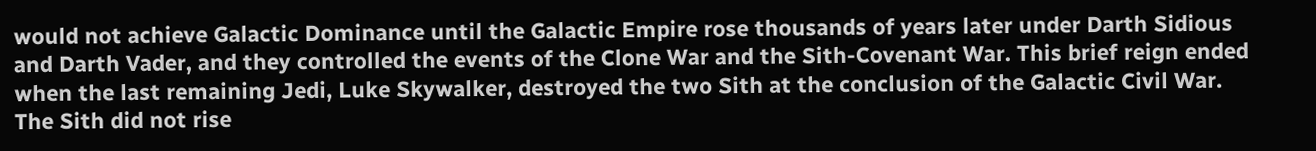would not achieve Galactic Dominance until the Galactic Empire rose thousands of years later under Darth Sidious and Darth Vader, and they controlled the events of the Clone War and the Sith-Covenant War. This brief reign ended when the last remaining Jedi, Luke Skywalker, destroyed the two Sith at the conclusion of the Galactic Civil War. The Sith did not rise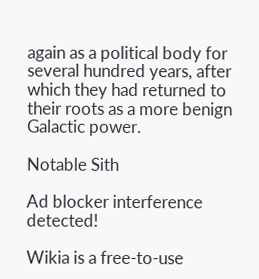again as a political body for several hundred years, after which they had returned to their roots as a more benign Galactic power.

Notable Sith

Ad blocker interference detected!

Wikia is a free-to-use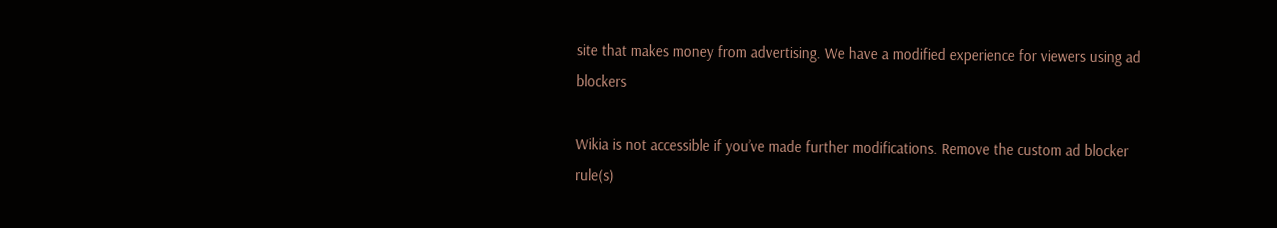site that makes money from advertising. We have a modified experience for viewers using ad blockers

Wikia is not accessible if you’ve made further modifications. Remove the custom ad blocker rule(s)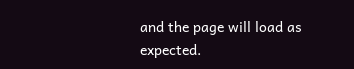and the page will load as expected.